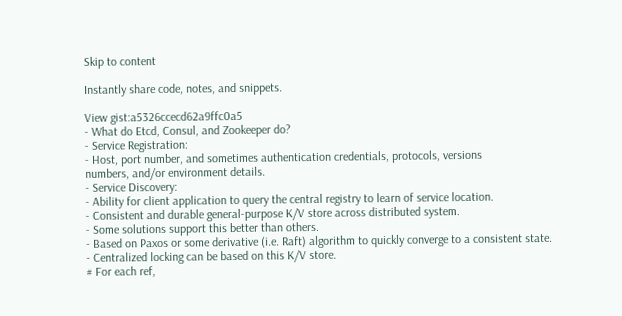Skip to content

Instantly share code, notes, and snippets.

View gist:a5326ccecd62a9ffc0a5
- What do Etcd, Consul, and Zookeeper do?
- Service Registration:
- Host, port number, and sometimes authentication credentials, protocols, versions
numbers, and/or environment details.
- Service Discovery:
- Ability for client application to query the central registry to learn of service location.
- Consistent and durable general-purpose K/V store across distributed system.
- Some solutions support this better than others.
- Based on Paxos or some derivative (i.e. Raft) algorithm to quickly converge to a consistent state.
- Centralized locking can be based on this K/V store.
# For each ref,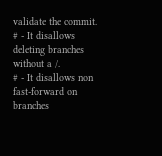validate the commit.
# - It disallows deleting branches without a /.
# - It disallows non fast-forward on branches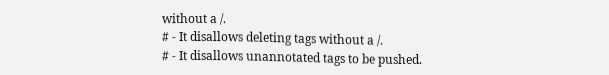without a /.
# - It disallows deleting tags without a /.
# - It disallows unannotated tags to be pushed.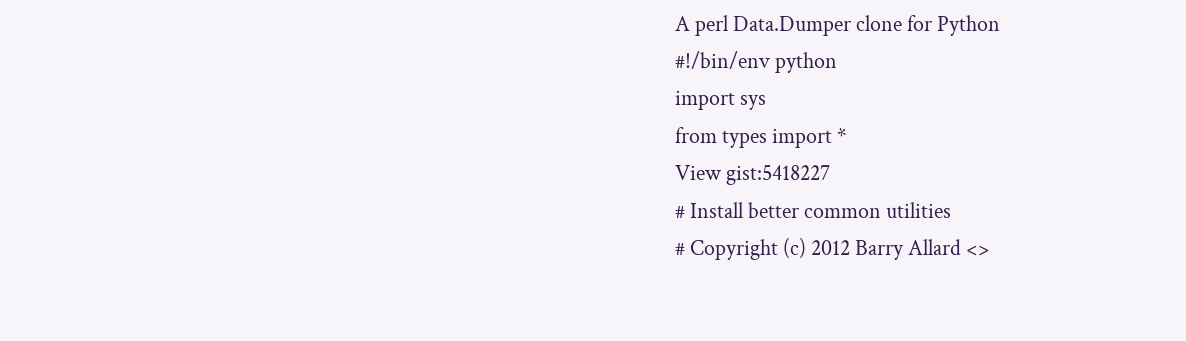A perl Data.Dumper clone for Python
#!/bin/env python
import sys
from types import *
View gist:5418227
# Install better common utilities
# Copyright (c) 2012 Barry Allard <>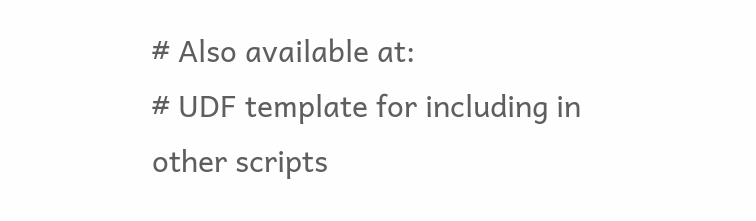# Also available at:
# UDF template for including in other scripts